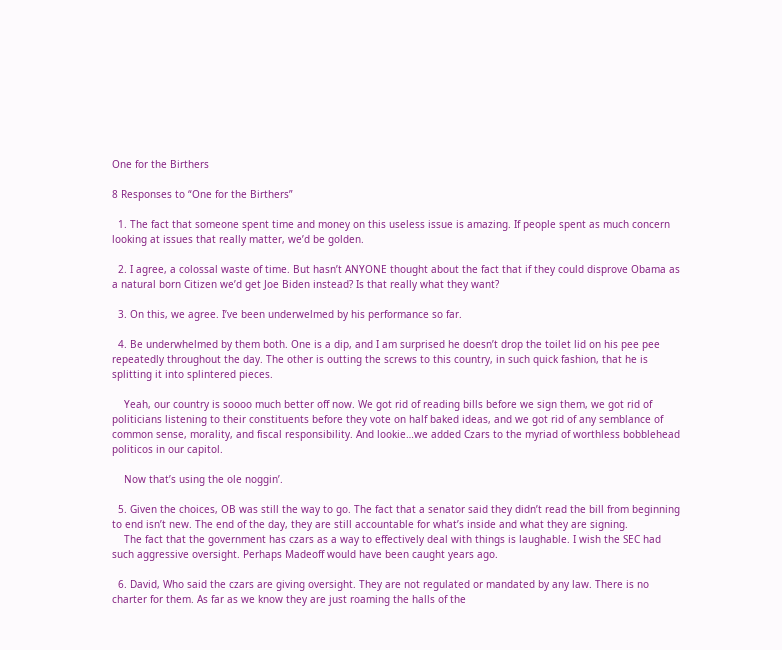One for the Birthers

8 Responses to “One for the Birthers”

  1. The fact that someone spent time and money on this useless issue is amazing. If people spent as much concern looking at issues that really matter, we’d be golden.

  2. I agree, a colossal waste of time. But hasn’t ANYONE thought about the fact that if they could disprove Obama as a natural born Citizen we’d get Joe Biden instead? Is that really what they want?

  3. On this, we agree. I’ve been underwelmed by his performance so far.

  4. Be underwhelmed by them both. One is a dip, and I am surprised he doesn’t drop the toilet lid on his pee pee repeatedly throughout the day. The other is outting the screws to this country, in such quick fashion, that he is splitting it into splintered pieces.

    Yeah, our country is soooo much better off now. We got rid of reading bills before we sign them, we got rid of politicians listening to their constituents before they vote on half baked ideas, and we got rid of any semblance of common sense, morality, and fiscal responsibility. And lookie…we added Czars to the myriad of worthless bobblehead politicos in our capitol.

    Now that’s using the ole noggin’.

  5. Given the choices, OB was still the way to go. The fact that a senator said they didn’t read the bill from beginning to end isn’t new. The end of the day, they are still accountable for what’s inside and what they are signing.
    The fact that the government has czars as a way to effectively deal with things is laughable. I wish the SEC had such aggressive oversight. Perhaps Madeoff would have been caught years ago.

  6. David, Who said the czars are giving oversight. They are not regulated or mandated by any law. There is no charter for them. As far as we know they are just roaming the halls of the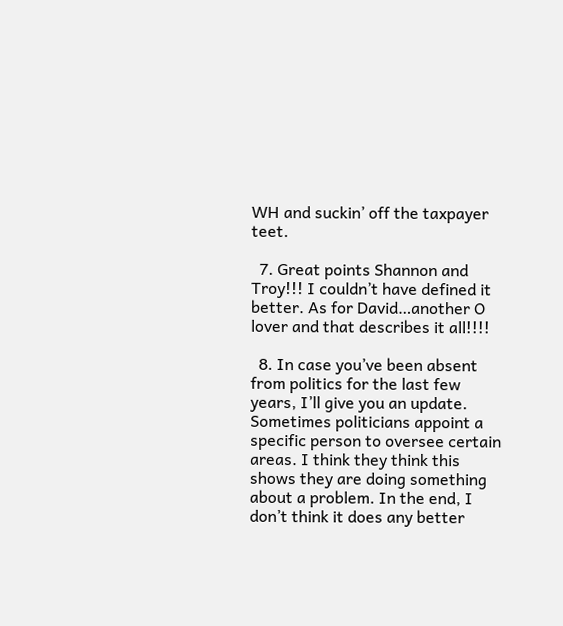WH and suckin’ off the taxpayer teet.

  7. Great points Shannon and Troy!!! I couldn’t have defined it better. As for David…another O lover and that describes it all!!!!

  8. In case you’ve been absent from politics for the last few years, I’ll give you an update. Sometimes politicians appoint a specific person to oversee certain areas. I think they think this shows they are doing something about a problem. In the end, I don’t think it does any better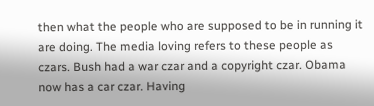then what the people who are supposed to be in running it are doing. The media loving refers to these people as czars. Bush had a war czar and a copyright czar. Obama now has a car czar. Having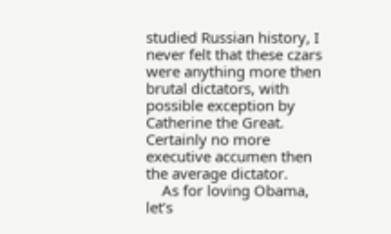studied Russian history, I never felt that these czars were anything more then brutal dictators, with possible exception by Catherine the Great. Certainly no more executive accumen then the average dictator.
    As for loving Obama, let’s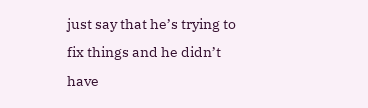just say that he’s trying to fix things and he didn’t have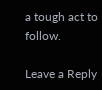a tough act to follow.

Leave a Reply